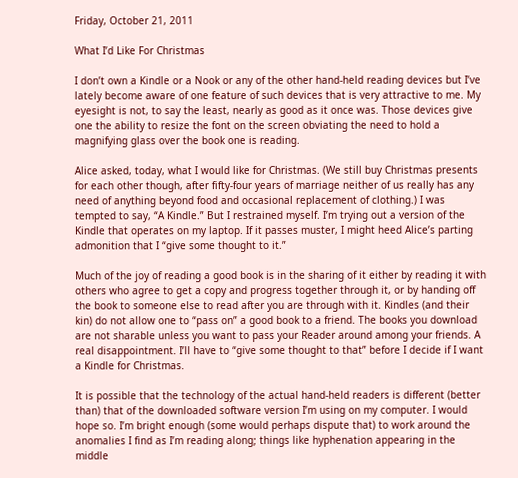Friday, October 21, 2011

What I’d Like For Christmas

I don’t own a Kindle or a Nook or any of the other hand-held reading devices but I’ve lately become aware of one feature of such devices that is very attractive to me. My eyesight is not, to say the least, nearly as good as it once was. Those devices give one the ability to resize the font on the screen obviating the need to hold a magnifying glass over the book one is reading.

Alice asked, today, what I would like for Christmas. (We still buy Christmas presents for each other though, after fifty-four years of marriage neither of us really has any need of anything beyond food and occasional replacement of clothing.) I was tempted to say, “A Kindle.” But I restrained myself. I’m trying out a version of the Kindle that operates on my laptop. If it passes muster, I might heed Alice’s parting admonition that I “give some thought to it.”

Much of the joy of reading a good book is in the sharing of it either by reading it with others who agree to get a copy and progress together through it, or by handing off the book to someone else to read after you are through with it. Kindles (and their kin) do not allow one to “pass on” a good book to a friend. The books you download are not sharable unless you want to pass your Reader around among your friends. A real disappointment. I’ll have to “give some thought to that” before I decide if I want a Kindle for Christmas.

It is possible that the technology of the actual hand-held readers is different (better than) that of the downloaded software version I’m using on my computer. I would hope so. I’m bright enough (some would perhaps dispute that) to work around the anomalies I find as I’m reading along; things like hyphenation appearing in the middle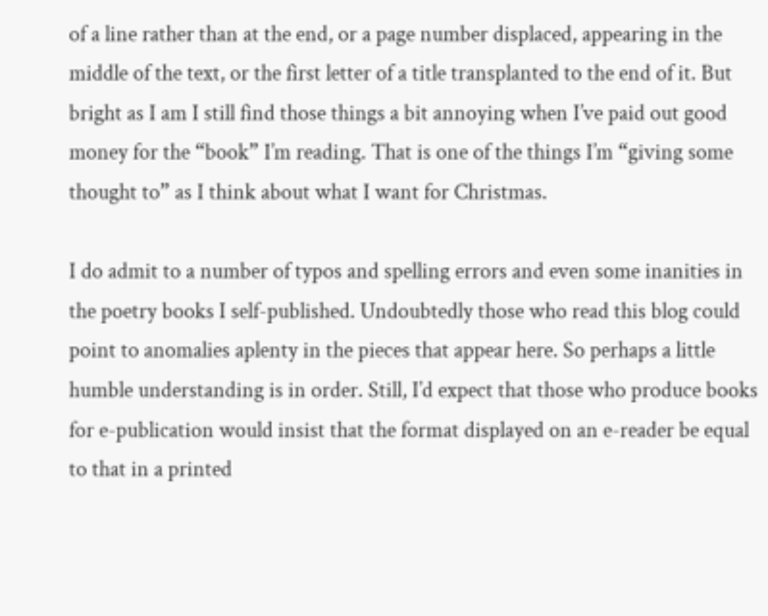of a line rather than at the end, or a page number displaced, appearing in the middle of the text, or the first letter of a title transplanted to the end of it. But bright as I am I still find those things a bit annoying when I’ve paid out good money for the “book” I’m reading. That is one of the things I’m “giving some thought to” as I think about what I want for Christmas.

I do admit to a number of typos and spelling errors and even some inanities in the poetry books I self-published. Undoubtedly those who read this blog could point to anomalies aplenty in the pieces that appear here. So perhaps a little humble understanding is in order. Still, I’d expect that those who produce books for e-publication would insist that the format displayed on an e-reader be equal to that in a printed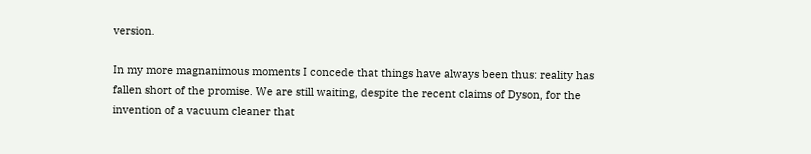version.

In my more magnanimous moments I concede that things have always been thus: reality has fallen short of the promise. We are still waiting, despite the recent claims of Dyson, for the invention of a vacuum cleaner that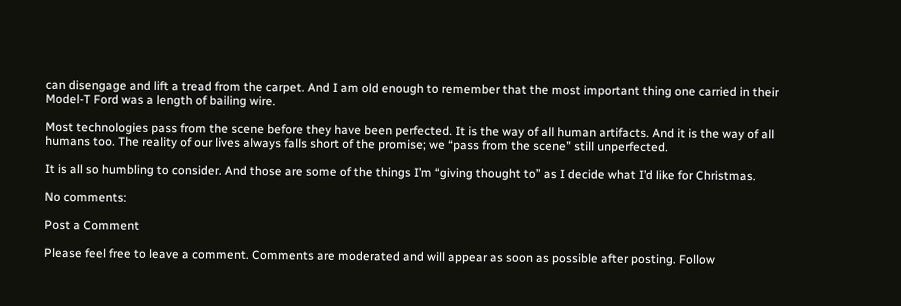can disengage and lift a tread from the carpet. And I am old enough to remember that the most important thing one carried in their Model-T Ford was a length of bailing wire.

Most technologies pass from the scene before they have been perfected. It is the way of all human artifacts. And it is the way of all humans too. The reality of our lives always falls short of the promise; we “pass from the scene” still unperfected.

It is all so humbling to consider. And those are some of the things I’m “giving thought to” as I decide what I’d like for Christmas.

No comments:

Post a Comment

Please feel free to leave a comment. Comments are moderated and will appear as soon as possible after posting. Follow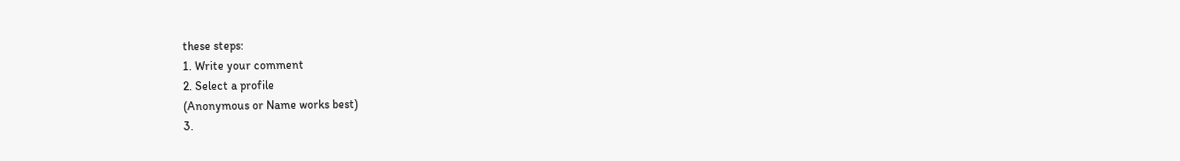these steps:
1. Write your comment
2. Select a profile
(Anonymous or Name works best)
3.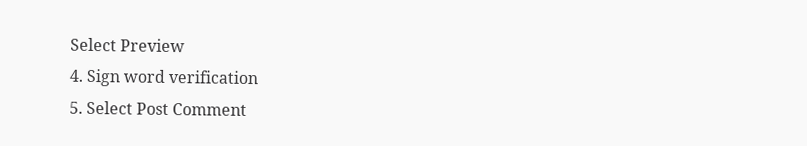Select Preview
4. Sign word verification
5. Select Post Comment